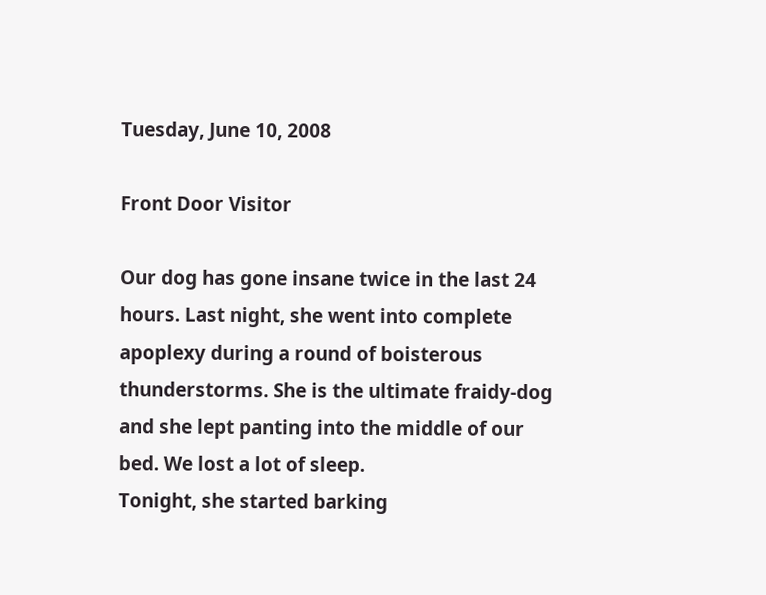Tuesday, June 10, 2008

Front Door Visitor

Our dog has gone insane twice in the last 24 hours. Last night, she went into complete apoplexy during a round of boisterous thunderstorms. She is the ultimate fraidy-dog and she lept panting into the middle of our bed. We lost a lot of sleep.
Tonight, she started barking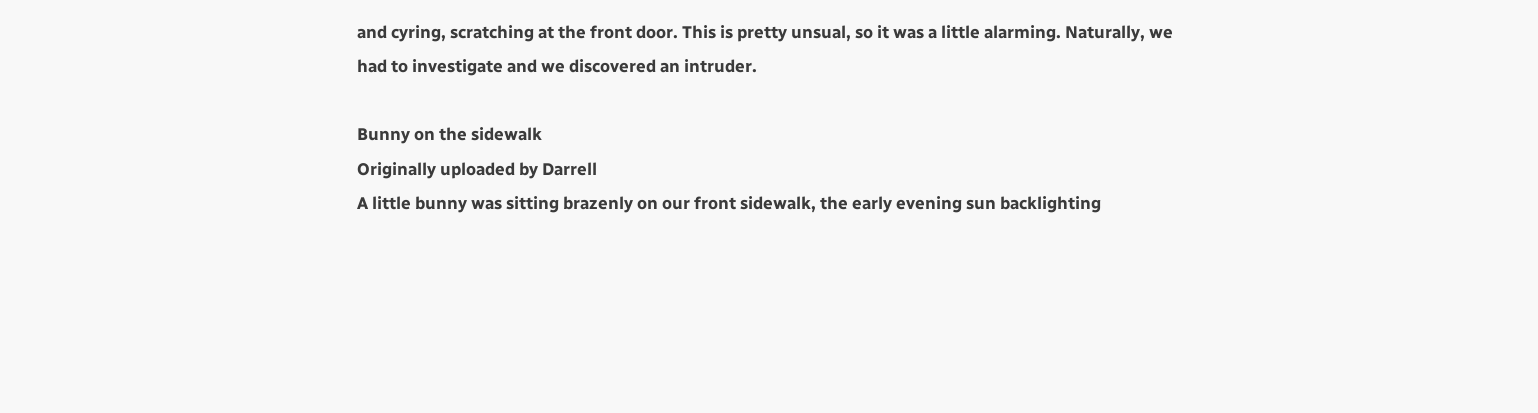and cyring, scratching at the front door. This is pretty unsual, so it was a little alarming. Naturally, we had to investigate and we discovered an intruder.

Bunny on the sidewalk
Originally uploaded by Darrell
A little bunny was sitting brazenly on our front sidewalk, the early evening sun backlighting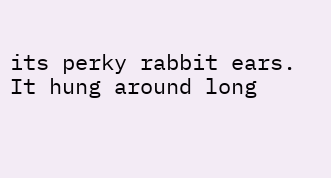its perky rabbit ears.
It hung around long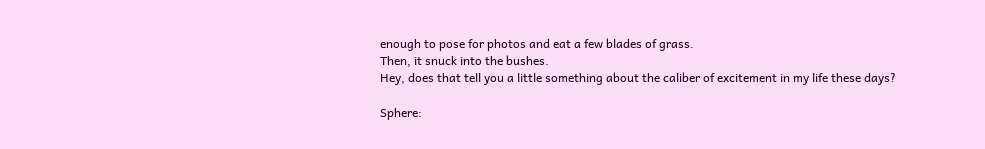enough to pose for photos and eat a few blades of grass.
Then, it snuck into the bushes.
Hey, does that tell you a little something about the caliber of excitement in my life these days?

Sphere: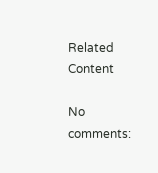Related Content

No comments: